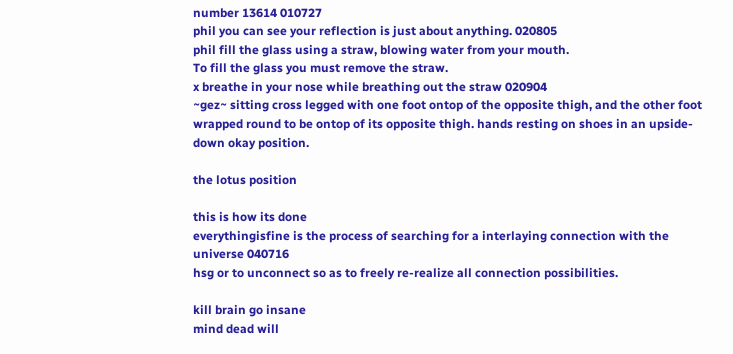number 13614 010727
phil you can see your reflection is just about anything. 020805
phil fill the glass using a straw, blowing water from your mouth.
To fill the glass you must remove the straw.
x breathe in your nose while breathing out the straw 020904
~gez~ sitting cross legged with one foot ontop of the opposite thigh, and the other foot wrapped round to be ontop of its opposite thigh. hands resting on shoes in an upside-down okay position.

the lotus position

this is how its done
everythingisfine is the process of searching for a interlaying connection with the universe 040716
hsg or to unconnect so as to freely re-realize all connection possibilities.

kill brain go insane
mind dead will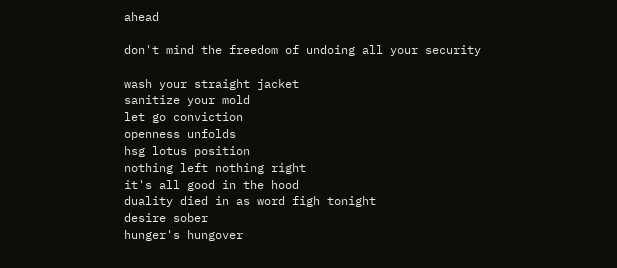ahead

don't mind the freedom of undoing all your security

wash your straight jacket
sanitize your mold
let go conviction
openness unfolds
hsg lotus position
nothing left nothing right
it's all good in the hood
duality died in as word figh tonight
desire sober
hunger's hungover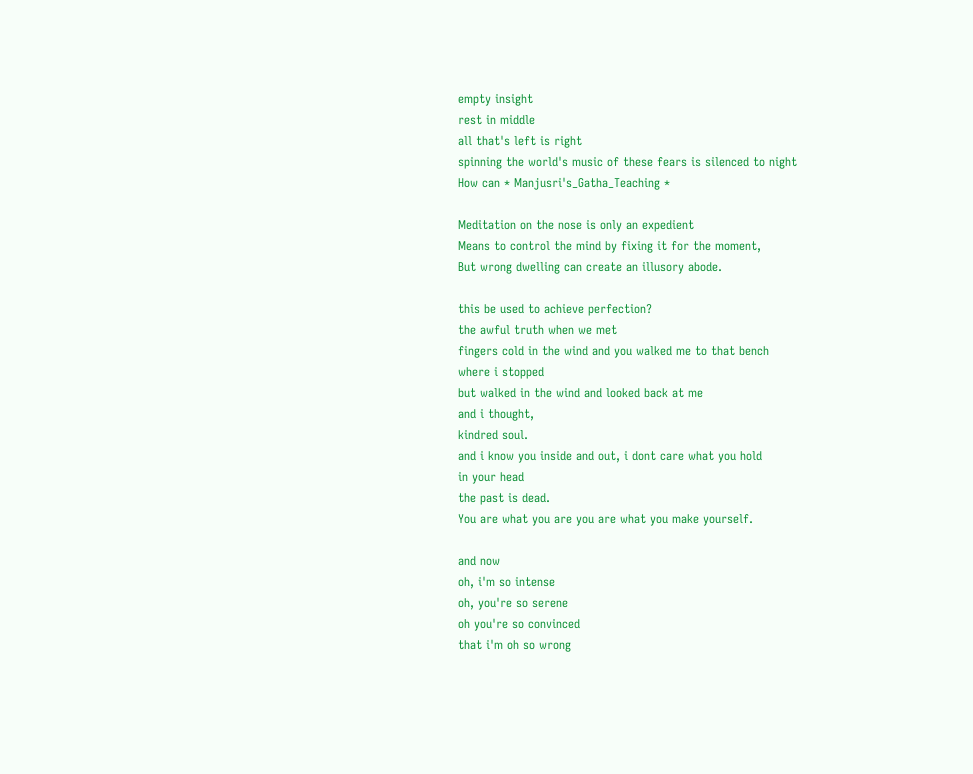empty insight
rest in middle
all that's left is right
spinning the world's music of these fears is silenced to night
How can * Manjusri's_Gatha_Teaching *

Meditation on the nose is only an expedient
Means to control the mind by fixing it for the moment,
But wrong dwelling can create an illusory abode.

this be used to achieve perfection?
the awful truth when we met
fingers cold in the wind and you walked me to that bench
where i stopped
but walked in the wind and looked back at me
and i thought,
kindred soul.
and i know you inside and out, i dont care what you hold
in your head
the past is dead.
You are what you are you are what you make yourself.

and now
oh, i'm so intense
oh, you're so serene
oh you're so convinced
that i'm oh so wrong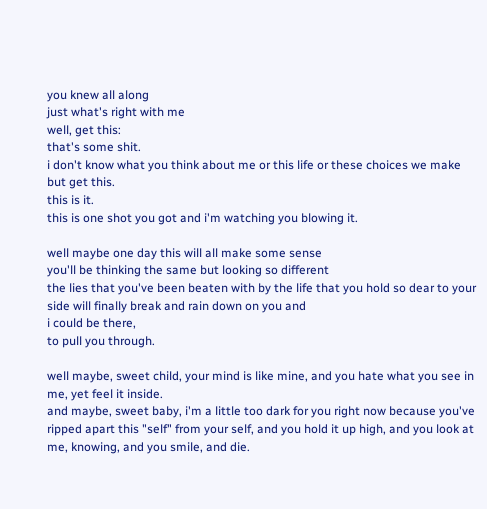you knew all along
just what's right with me
well, get this:
that's some shit.
i don't know what you think about me or this life or these choices we make
but get this.
this is it.
this is one shot you got and i'm watching you blowing it.

well maybe one day this will all make some sense
you'll be thinking the same but looking so different
the lies that you've been beaten with by the life that you hold so dear to your side will finally break and rain down on you and
i could be there,
to pull you through.

well maybe, sweet child, your mind is like mine, and you hate what you see in me, yet feel it inside.
and maybe, sweet baby, i'm a little too dark for you right now because you've ripped apart this "self" from your self, and you hold it up high, and you look at me, knowing, and you smile, and die.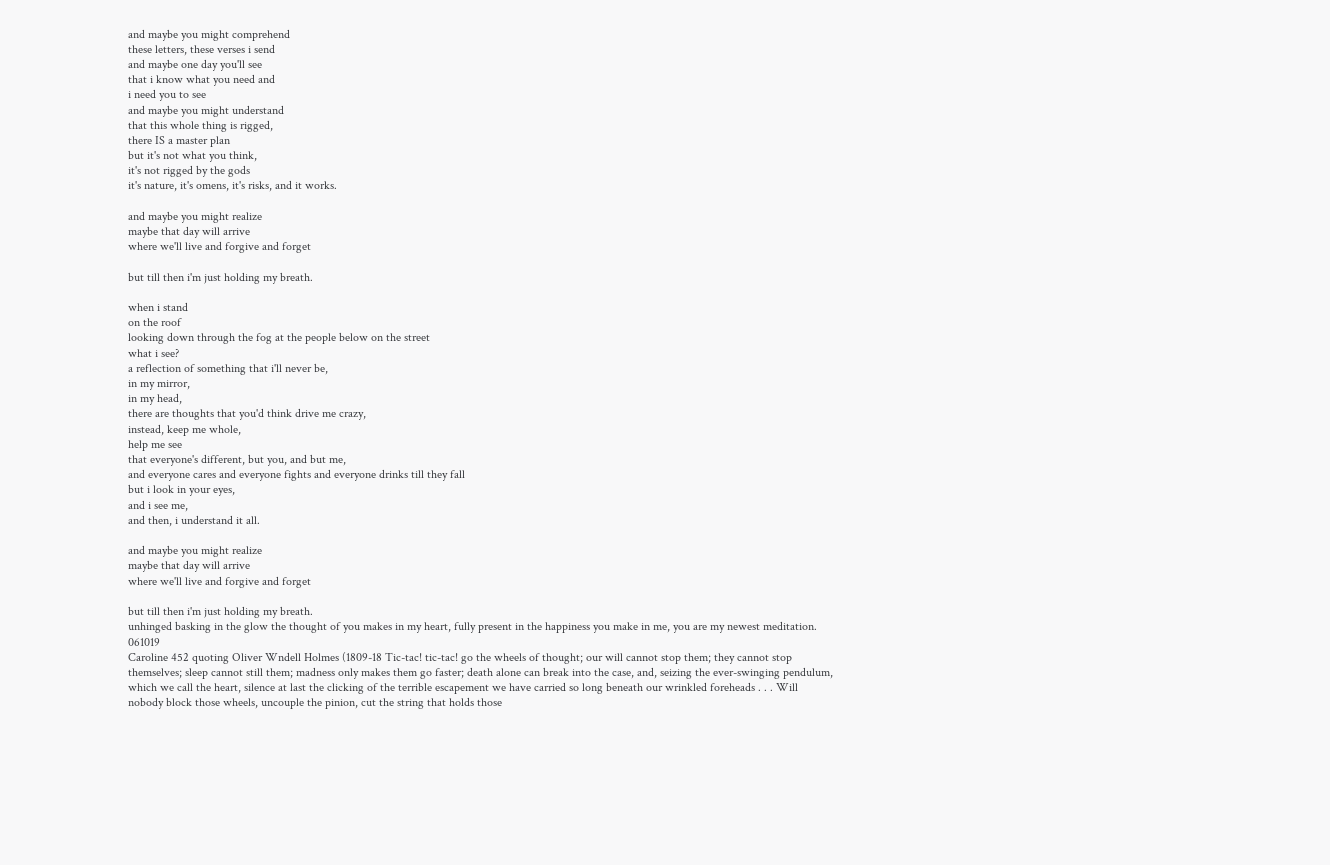and maybe you might comprehend
these letters, these verses i send
and maybe one day you'll see
that i know what you need and
i need you to see
and maybe you might understand
that this whole thing is rigged,
there IS a master plan
but it's not what you think,
it's not rigged by the gods
it's nature, it's omens, it's risks, and it works.

and maybe you might realize
maybe that day will arrive
where we'll live and forgive and forget

but till then i'm just holding my breath.

when i stand
on the roof
looking down through the fog at the people below on the street
what i see?
a reflection of something that i'll never be,
in my mirror,
in my head,
there are thoughts that you'd think drive me crazy,
instead, keep me whole,
help me see
that everyone's different, but you, and but me,
and everyone cares and everyone fights and everyone drinks till they fall
but i look in your eyes,
and i see me,
and then, i understand it all.

and maybe you might realize
maybe that day will arrive
where we'll live and forgive and forget

but till then i'm just holding my breath.
unhinged basking in the glow the thought of you makes in my heart, fully present in the happiness you make in me, you are my newest meditation. 061019
Caroline 452 quoting Oliver Wndell Holmes (1809-18 Tic-tac! tic-tac! go the wheels of thought; our will cannot stop them; they cannot stop themselves; sleep cannot still them; madness only makes them go faster; death alone can break into the case, and, seizing the ever-swinging pendulum, which we call the heart, silence at last the clicking of the terrible escapement we have carried so long beneath our wrinkled foreheads . . . Will nobody block those wheels, uncouple the pinion, cut the string that holds those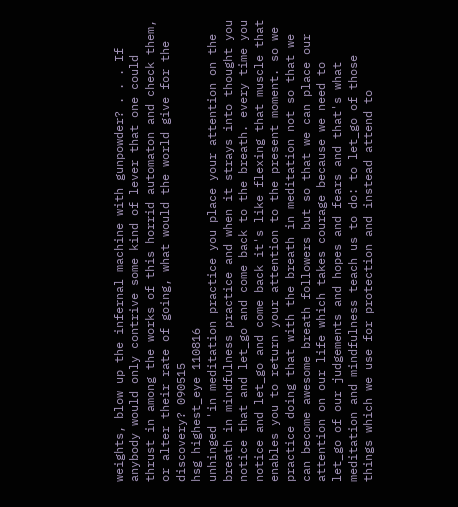weights, blow up the infernal machine with gunpowder? . . . If anybody would only contrive some kind of lever that one could thrust in among the works of this horrid automaton and check them, or alter their rate of going, what would the world give for the discovery? 090515
hsg highest_eye 110816
unhinged 'in meditation practice you place your attention on the breath in mindfulness practice and when it strays into thought you notice that and let_go and come back to the breath. every time you notice and let_go and come back it's like flexing that muscle that enables you to return your attention to the present moment. so we practice doing that with the breath in meditation not so that we can become awesome breath followers but so that we can place our attention on our life which takes courage because we need to let_go of our judgements and hopes and fears and that's what meditation and mindfulness teach us to do: to let_go of those things which we use for protection and instead attend to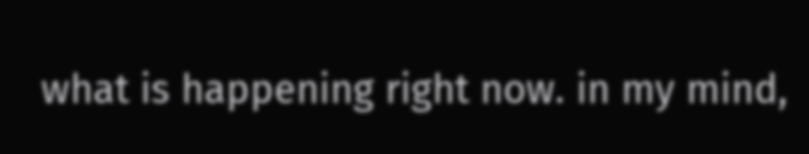what is happening right now. in my mind,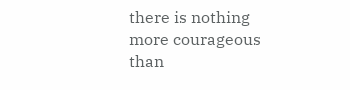there is nothing more courageous than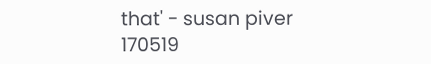that' - susan piver 170519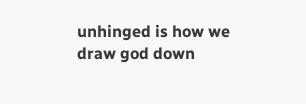unhinged is how we draw god down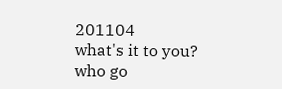201104
what's it to you?
who go